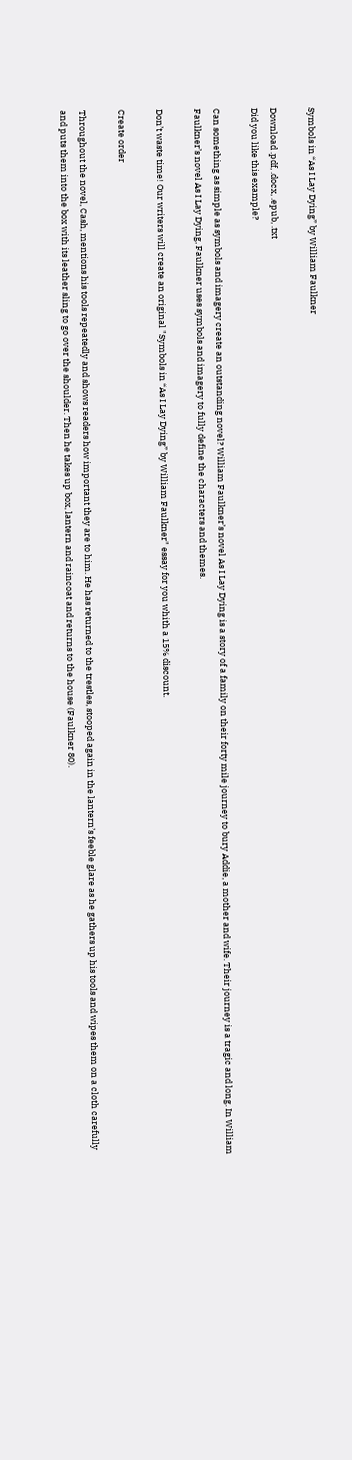Symbols in “As I Lay Dying” by William Faulkner

Download .pdf, .docx, .epub, .txt
Did you like this example?

Can something as simple as symbols and imagery create an outstanding novel? William Faulkner’s novel As I Lay Dying is a story of a family on their forty mile journey to bury Addie, a mother and wife. Their journey is a tragic and long. In William Faulkner’s novel As I Lay Dying, Faulkner uses symbols and imagery to fully define the characters and themes.

Don’t waste time! Our writers will create an original "Symbols in “As I Lay Dying” by William Faulkner" essay for you whith a 15% discount.

Create order

Throughout the novel, Cash, mentions his tools repeatedly and shows readers how important they are to him. He has returned to the trestles, stooped again in the lantern’s feeble glare as he gathers up his tools and wipes them on a cloth carefully and puts them into the box with its leather sling to go over the shoulder. Then he takes up box, lantern and raincoat and returns to the house (Faulkner 80).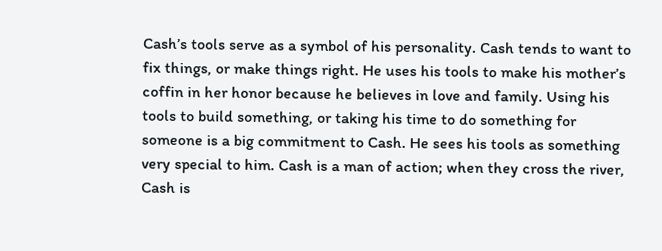Cash’s tools serve as a symbol of his personality. Cash tends to want to fix things, or make things right. He uses his tools to make his mother’s coffin in her honor because he believes in love and family. Using his tools to build something, or taking his time to do something for someone is a big commitment to Cash. He sees his tools as something very special to him. Cash is a man of action; when they cross the river, Cash is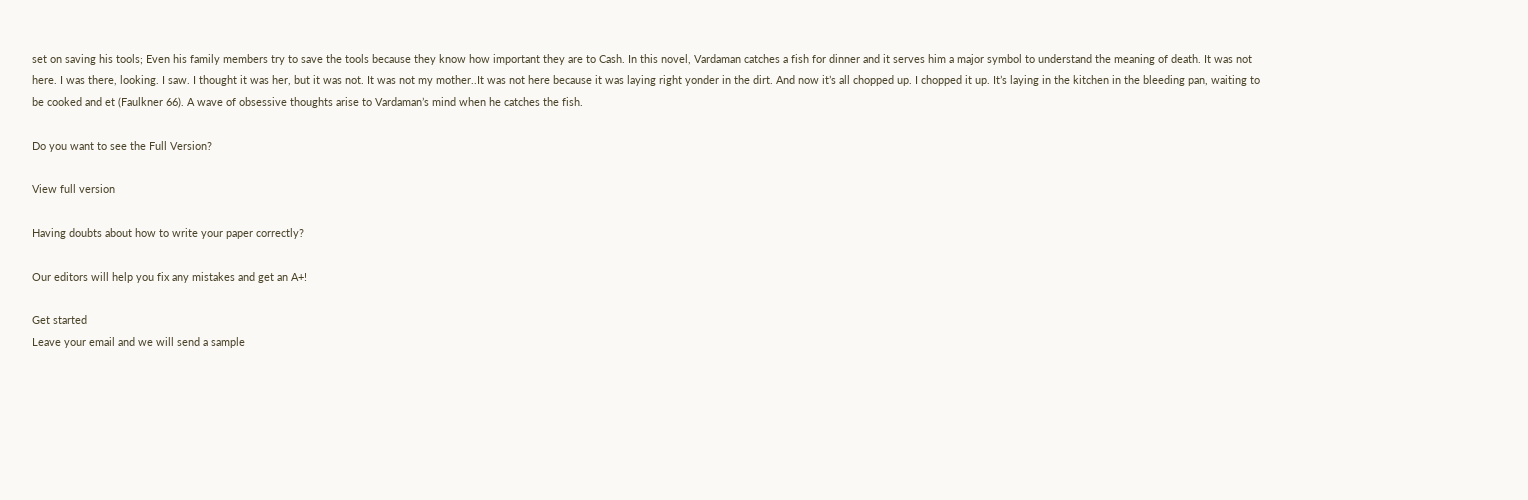set on saving his tools; Even his family members try to save the tools because they know how important they are to Cash. In this novel, Vardaman catches a fish for dinner and it serves him a major symbol to understand the meaning of death. It was not here. I was there, looking. I saw. I thought it was her, but it was not. It was not my mother..It was not here because it was laying right yonder in the dirt. And now it’s all chopped up. I chopped it up. It’s laying in the kitchen in the bleeding pan, waiting to be cooked and et (Faulkner 66). A wave of obsessive thoughts arise to Vardaman’s mind when he catches the fish.

Do you want to see the Full Version?

View full version

Having doubts about how to write your paper correctly?

Our editors will help you fix any mistakes and get an A+!

Get started
Leave your email and we will send a sample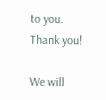to you.
Thank you!

We will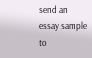send an essay sample to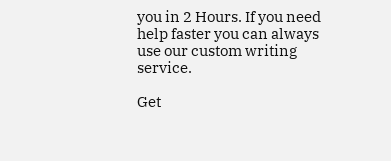you in 2 Hours. If you need help faster you can always use our custom writing service.

Get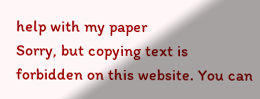help with my paper
Sorry, but copying text is forbidden on this website. You can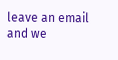leave an email and we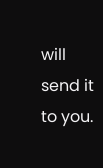will send it to you.